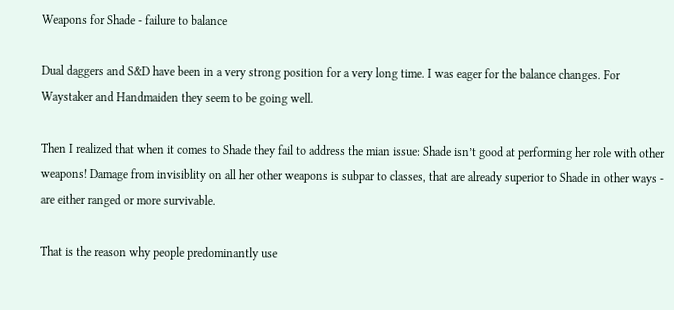Weapons for Shade - failure to balance

Dual daggers and S&D have been in a very strong position for a very long time. I was eager for the balance changes. For Waystaker and Handmaiden they seem to be going well.

Then I realized that when it comes to Shade they fail to address the mian issue: Shade isn’t good at performing her role with other weapons! Damage from invisiblity on all her other weapons is subpar to classes, that are already superior to Shade in other ways - are either ranged or more survivable.

That is the reason why people predominantly use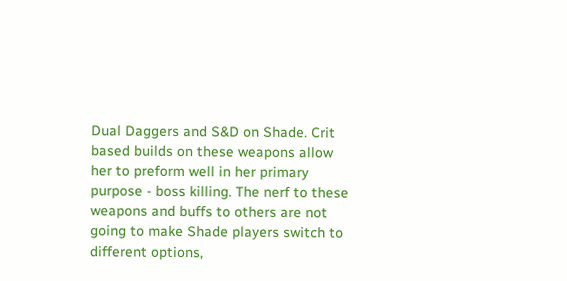Dual Daggers and S&D on Shade. Crit based builds on these weapons allow her to preform well in her primary purpose - boss killing. The nerf to these weapons and buffs to others are not going to make Shade players switch to different options,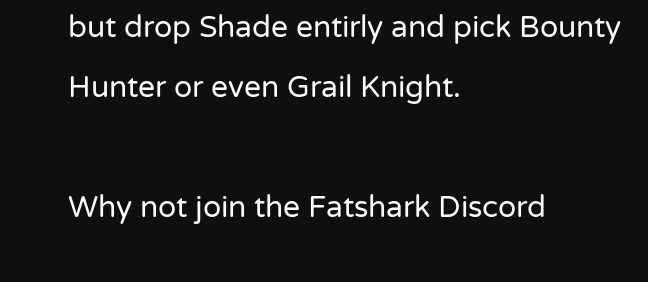but drop Shade entirly and pick Bounty Hunter or even Grail Knight.

Why not join the Fatshark Discord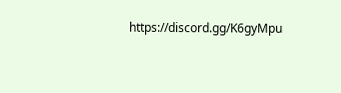https://discord.gg/K6gyMpu